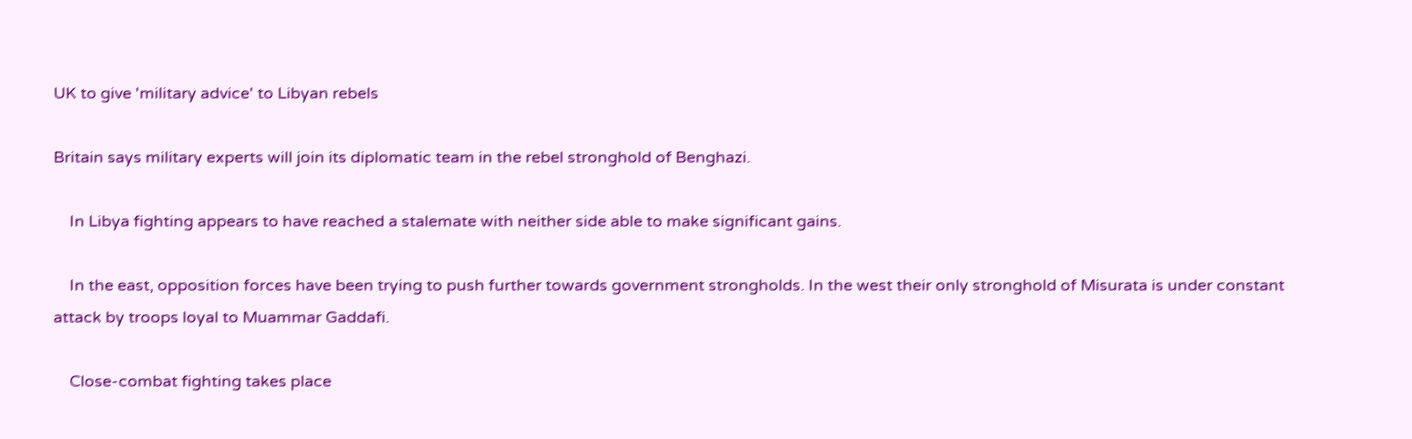UK to give 'military advice' to Libyan rebels

Britain says military experts will join its diplomatic team in the rebel stronghold of Benghazi.

    In Libya fighting appears to have reached a stalemate with neither side able to make significant gains.

    In the east, opposition forces have been trying to push further towards government strongholds. In the west their only stronghold of Misurata is under constant attack by troops loyal to Muammar Gaddafi.

    Close-combat fighting takes place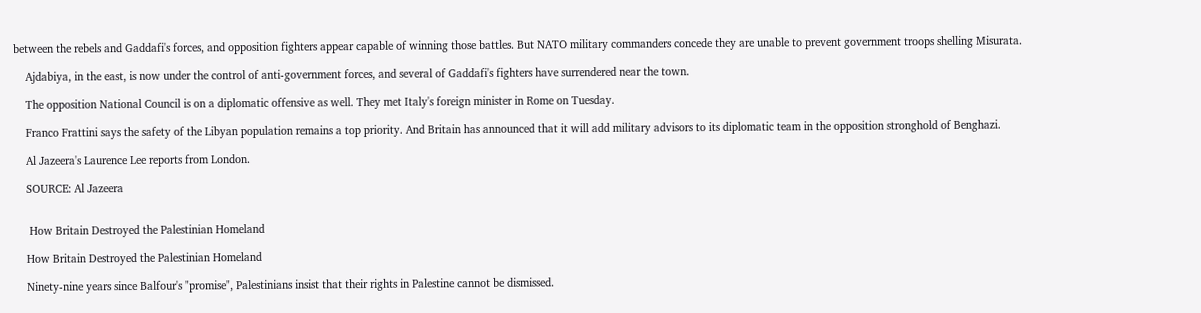between the rebels and Gaddafi's forces, and opposition fighters appear capable of winning those battles. But NATO military commanders concede they are unable to prevent government troops shelling Misurata.

    Ajdabiya, in the east, is now under the control of anti-government forces, and several of Gaddafi's fighters have surrendered near the town.

    The opposition National Council is on a diplomatic offensive as well. They met Italy's foreign minister in Rome on Tuesday.

    Franco Frattini says the safety of the Libyan population remains a top priority. And Britain has announced that it will add military advisors to its diplomatic team in the opposition stronghold of Benghazi.

    Al Jazeera's Laurence Lee reports from London.

    SOURCE: Al Jazeera


     How Britain Destroyed the Palestinian Homeland

    How Britain Destroyed the Palestinian Homeland

    Ninety-nine years since Balfour's "promise", Palestinians insist that their rights in Palestine cannot be dismissed.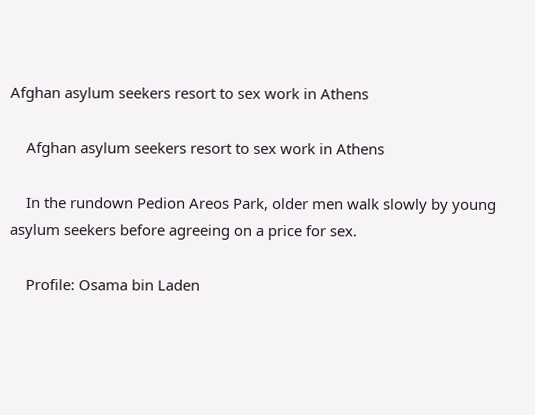Afghan asylum seekers resort to sex work in Athens

    Afghan asylum seekers resort to sex work in Athens

    In the rundown Pedion Areos Park, older men walk slowly by young asylum seekers before agreeing on a price for sex.

    Profile: Osama bin Laden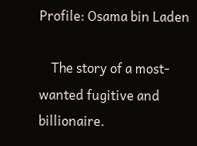Profile: Osama bin Laden

    The story of a most-wanted fugitive and billionaire.